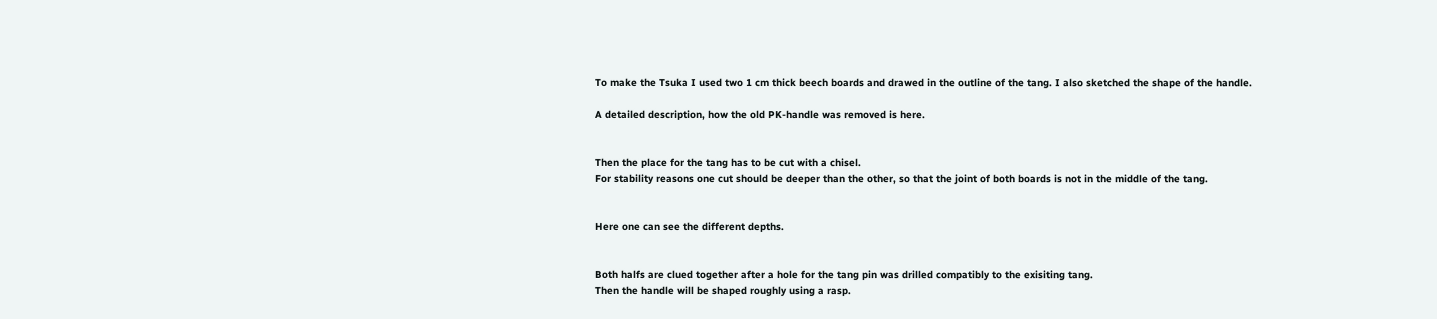To make the Tsuka I used two 1 cm thick beech boards and drawed in the outline of the tang. I also sketched the shape of the handle.

A detailed description, how the old PK-handle was removed is here.


Then the place for the tang has to be cut with a chisel.
For stability reasons one cut should be deeper than the other, so that the joint of both boards is not in the middle of the tang.


Here one can see the different depths.


Both halfs are clued together after a hole for the tang pin was drilled compatibly to the exisiting tang.
Then the handle will be shaped roughly using a rasp.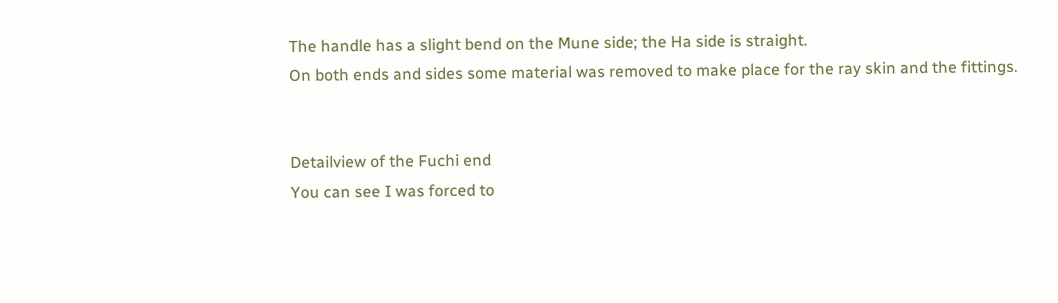The handle has a slight bend on the Mune side; the Ha side is straight.
On both ends and sides some material was removed to make place for the ray skin and the fittings.


Detailview of the Fuchi end
You can see I was forced to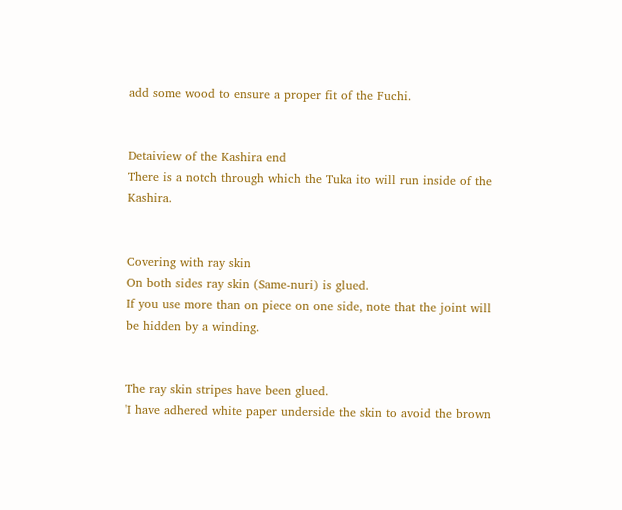add some wood to ensure a proper fit of the Fuchi.


Detaiview of the Kashira end
There is a notch through which the Tuka ito will run inside of the Kashira.


Covering with ray skin
On both sides ray skin (Same-nuri) is glued.
If you use more than on piece on one side, note that the joint will be hidden by a winding.


The ray skin stripes have been glued.
'I have adhered white paper underside the skin to avoid the brown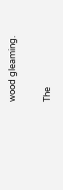wood gleaming.


The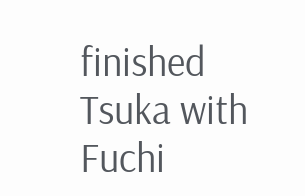finished Tsuka with Fuchi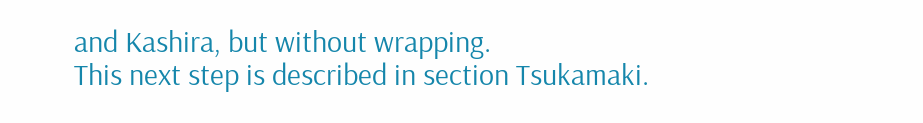and Kashira, but without wrapping.
This next step is described in section Tsukamaki.